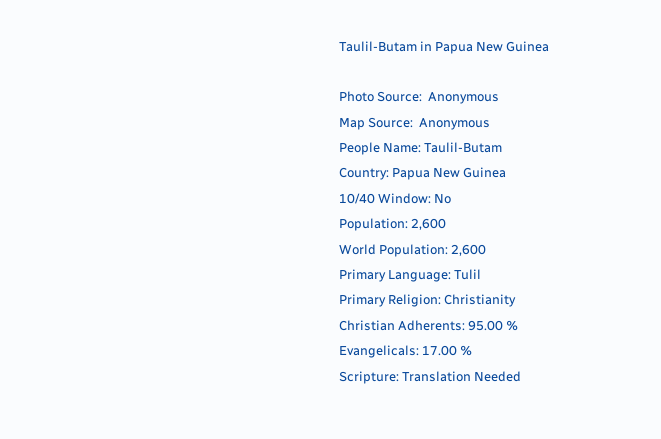Taulil-Butam in Papua New Guinea

Photo Source:  Anonymous
Map Source:  Anonymous
People Name: Taulil-Butam
Country: Papua New Guinea
10/40 Window: No
Population: 2,600
World Population: 2,600
Primary Language: Tulil
Primary Religion: Christianity
Christian Adherents: 95.00 %
Evangelicals: 17.00 %
Scripture: Translation Needed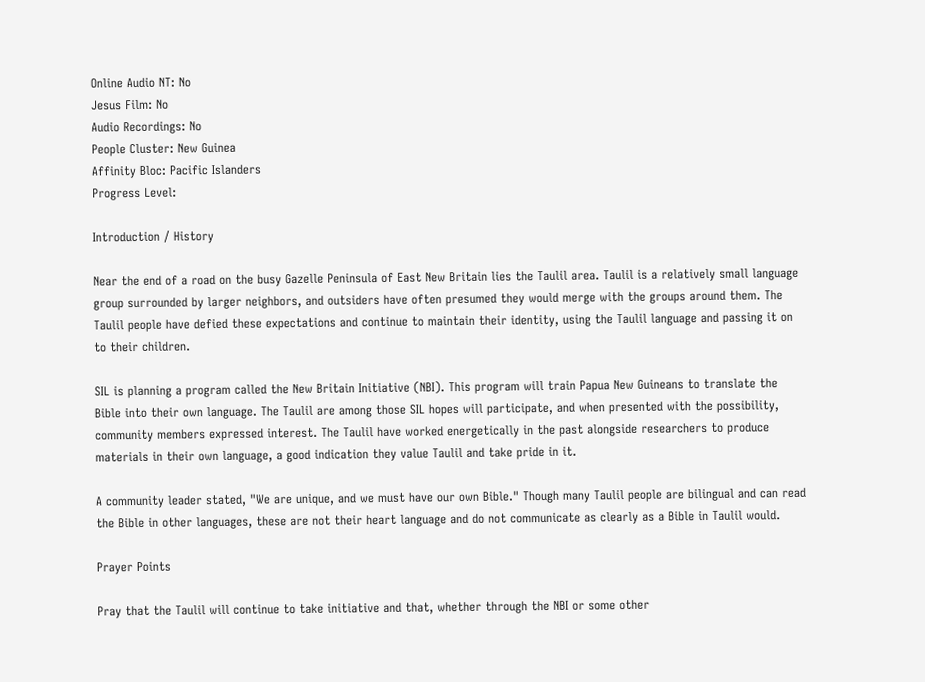Online Audio NT: No
Jesus Film: No
Audio Recordings: No
People Cluster: New Guinea
Affinity Bloc: Pacific Islanders
Progress Level:

Introduction / History

Near the end of a road on the busy Gazelle Peninsula of East New Britain lies the Taulil area. Taulil is a relatively small language group surrounded by larger neighbors, and outsiders have often presumed they would merge with the groups around them. The Taulil people have defied these expectations and continue to maintain their identity, using the Taulil language and passing it on to their children.

SIL is planning a program called the New Britain Initiative (NBI). This program will train Papua New Guineans to translate the Bible into their own language. The Taulil are among those SIL hopes will participate, and when presented with the possibility, community members expressed interest. The Taulil have worked energetically in the past alongside researchers to produce materials in their own language, a good indication they value Taulil and take pride in it.

A community leader stated, "We are unique, and we must have our own Bible." Though many Taulil people are bilingual and can read the Bible in other languages, these are not their heart language and do not communicate as clearly as a Bible in Taulil would.

Prayer Points

Pray that the Taulil will continue to take initiative and that, whether through the NBI or some other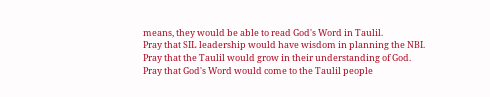means, they would be able to read God's Word in Taulil.
Pray that SIL leadership would have wisdom in planning the NBI.
Pray that the Taulil would grow in their understanding of God.
Pray that God's Word would come to the Taulil people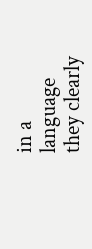in a language they clearly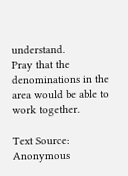understand.
Pray that the denominations in the area would be able to work together.

Text Source:   Anonymous